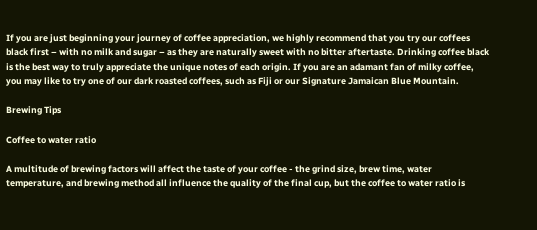If you are just beginning your journey of coffee appreciation, we highly recommend that you try our coffees black first – with no milk and sugar – as they are naturally sweet with no bitter aftertaste. Drinking coffee black is the best way to truly appreciate the unique notes of each origin. If you are an adamant fan of milky coffee, you may like to try one of our dark roasted coffees, such as Fiji or our Signature Jamaican Blue Mountain.

Brewing Tips

Coffee to water ratio

A multitude of brewing factors will affect the taste of your coffee - the grind size, brew time, water temperature, and brewing method all influence the quality of the final cup, but the coffee to water ratio is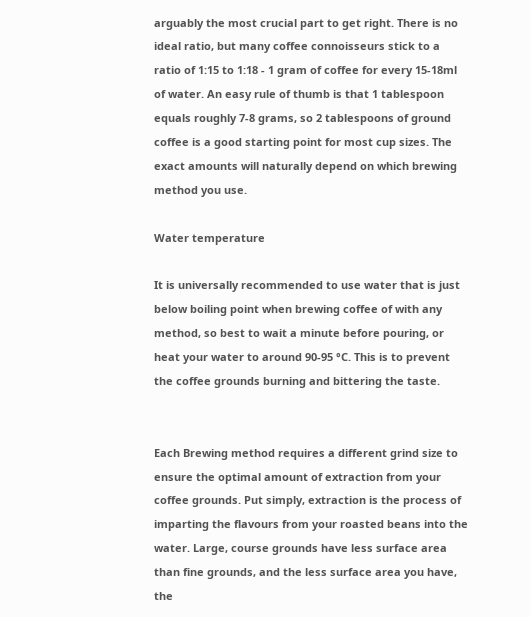arguably the most crucial part to get right. There is no ideal ratio, but many coffee connoisseurs stick to a ratio of 1:15 to 1:18 - 1 gram of coffee for every 15-18ml of water. An easy rule of thumb is that 1 tablespoon equals roughly 7-8 grams, so 2 tablespoons of ground coffee is a good starting point for most cup sizes. The exact amounts will naturally depend on which brewing method you use.

Water temperature

It is universally recommended to use water that is just below boiling point when brewing coffee of with any method, so best to wait a minute before pouring, or heat your water to around 90-95 °C. This is to prevent the coffee grounds burning and bittering the taste.


Each Brewing method requires a different grind size to ensure the optimal amount of extraction from your coffee grounds. Put simply, extraction is the process of imparting the flavours from your roasted beans into the water. Large, course grounds have less surface area than fine grounds, and the less surface area you have, the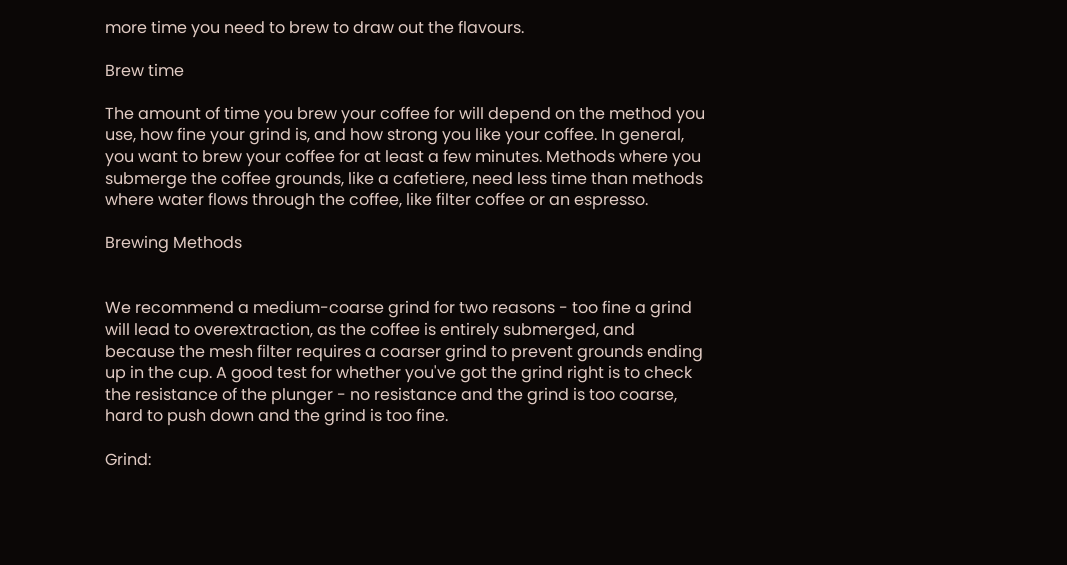more time you need to brew to draw out the flavours.

Brew time

The amount of time you brew your coffee for will depend on the method you use, how fine your grind is, and how strong you like your coffee. In general, you want to brew your coffee for at least a few minutes. Methods where you submerge the coffee grounds, like a cafetiere, need less time than methods where water flows through the coffee, like filter coffee or an espresso.

Brewing Methods


We recommend a medium-coarse grind for two reasons - too fine a grind will lead to overextraction, as the coffee is entirely submerged, and because the mesh filter requires a coarser grind to prevent grounds ending up in the cup. A good test for whether you've got the grind right is to check the resistance of the plunger - no resistance and the grind is too coarse, hard to push down and the grind is too fine.

Grind: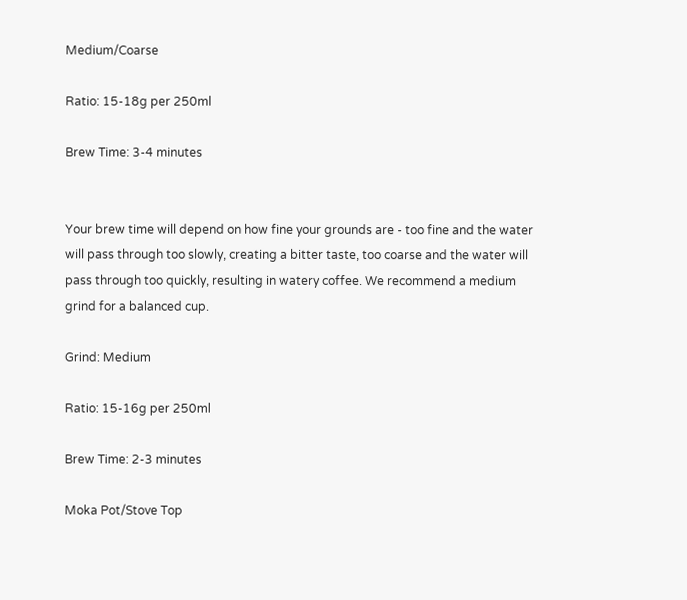Medium/Coarse

Ratio: 15-18g per 250ml

Brew Time: 3-4 minutes


Your brew time will depend on how fine your grounds are - too fine and the water will pass through too slowly, creating a bitter taste, too coarse and the water will pass through too quickly, resulting in watery coffee. We recommend a medium grind for a balanced cup.

Grind: Medium

Ratio: 15-16g per 250ml

Brew Time: 2-3 minutes

Moka Pot/Stove Top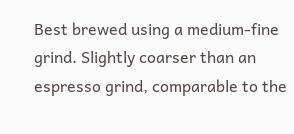Best brewed using a medium-fine grind. Slightly coarser than an espresso grind, comparable to the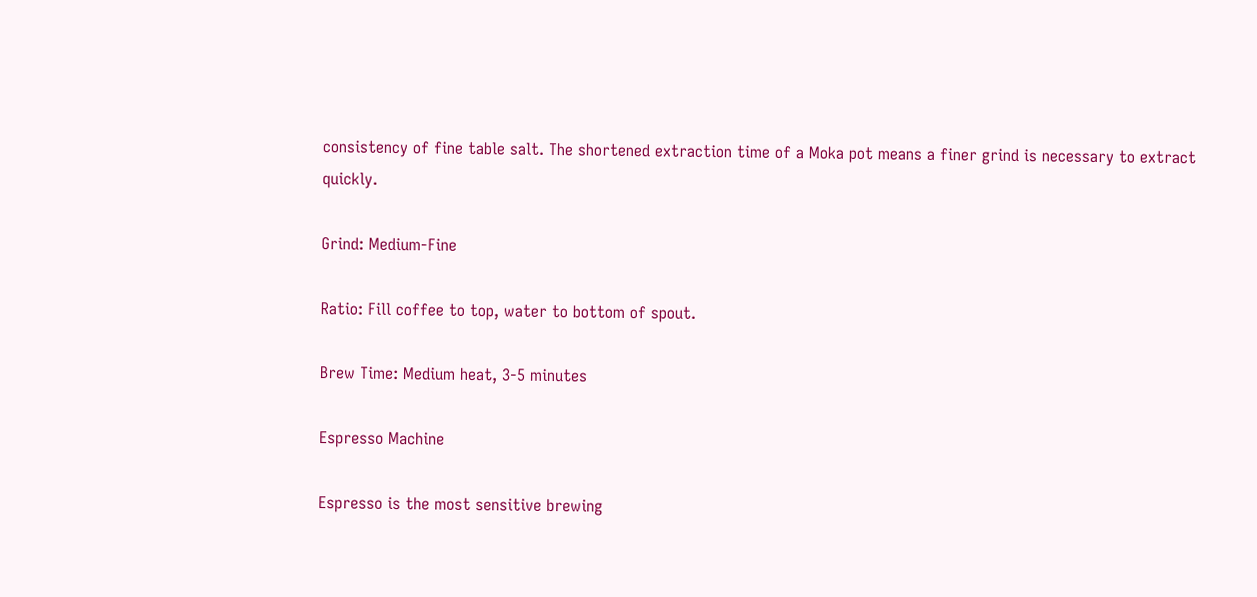consistency of fine table salt. The shortened extraction time of a Moka pot means a finer grind is necessary to extract quickly.

Grind: Medium-Fine

Ratio: Fill coffee to top, water to bottom of spout.

Brew Time: Medium heat, 3-5 minutes

Espresso Machine

Espresso is the most sensitive brewing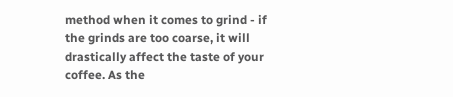method when it comes to grind - if the grinds are too coarse, it will drastically affect the taste of your coffee. As the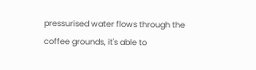pressurised water flows through the coffee grounds, it's able to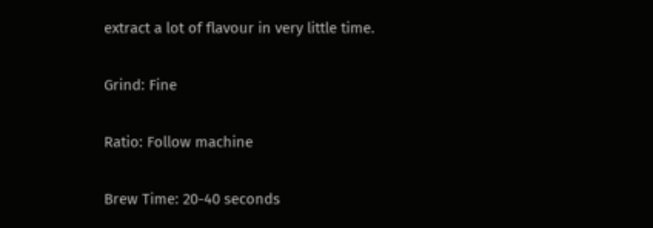extract a lot of flavour in very little time.

Grind: Fine

Ratio: Follow machine

Brew Time: 20-40 seconds